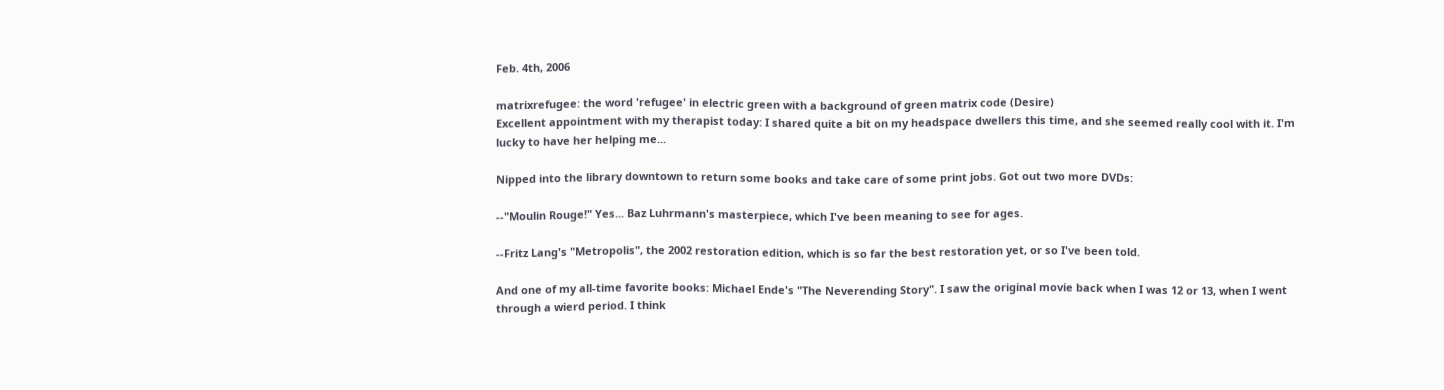Feb. 4th, 2006

matrixrefugee: the word 'refugee' in electric green with a background of green matrix code (Desire)
Excellent appointment with my therapist today: I shared quite a bit on my headspace dwellers this time, and she seemed really cool with it. I'm lucky to have her helping me...

Nipped into the library downtown to return some books and take care of some print jobs. Got out two more DVDs:

--"Moulin Rouge!" Yes... Baz Luhrmann's masterpiece, which I've been meaning to see for ages.

--Fritz Lang's "Metropolis", the 2002 restoration edition, which is so far the best restoration yet, or so I've been told.

And one of my all-time favorite books: Michael Ende's "The Neverending Story". I saw the original movie back when I was 12 or 13, when I went through a wierd period. I think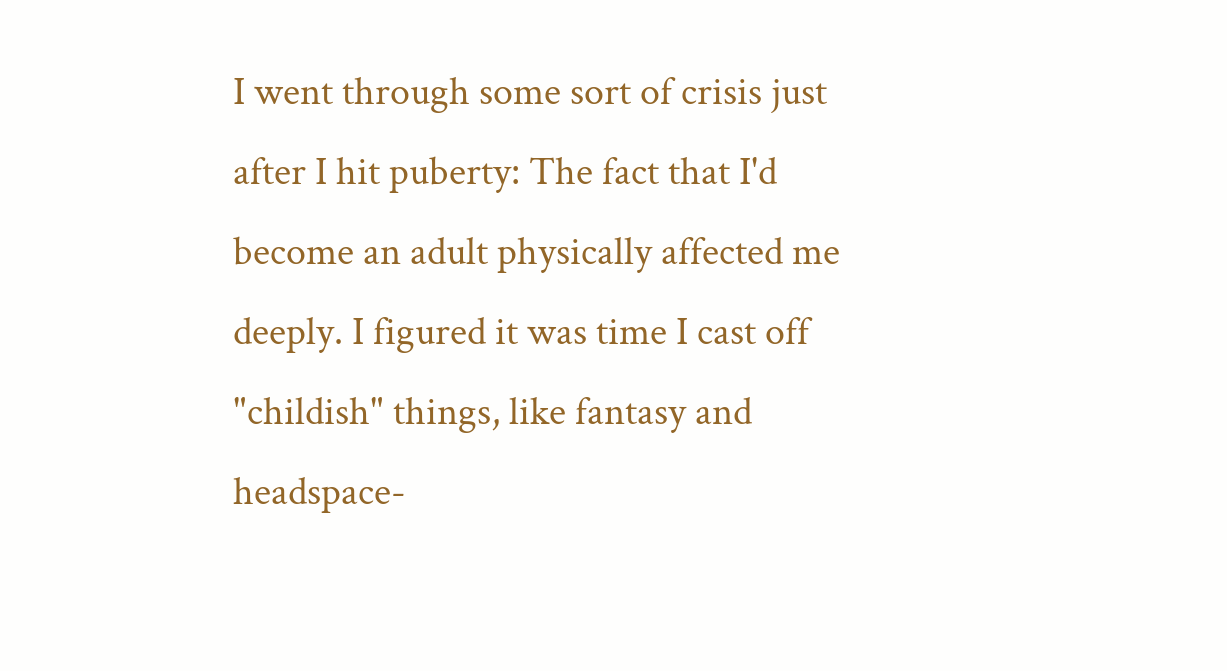I went through some sort of crisis just after I hit puberty: The fact that I'd become an adult physically affected me deeply. I figured it was time I cast off "childish" things, like fantasy and headspace-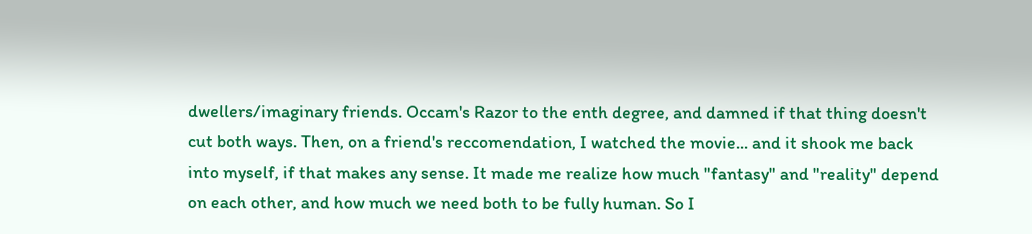dwellers/imaginary friends. Occam's Razor to the enth degree, and damned if that thing doesn't cut both ways. Then, on a friend's reccomendation, I watched the movie... and it shook me back into myself, if that makes any sense. It made me realize how much "fantasy" and "reality" depend on each other, and how much we need both to be fully human. So I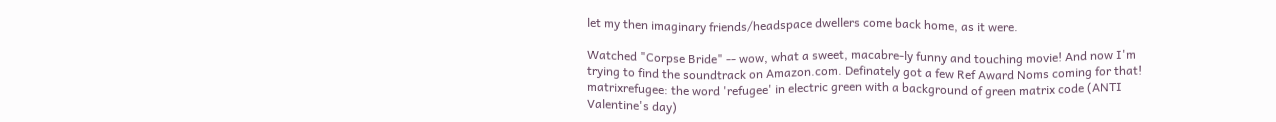let my then imaginary friends/headspace dwellers come back home, as it were.

Watched "Corpse Bride" -- wow, what a sweet, macabre-ly funny and touching movie! And now I'm trying to find the soundtrack on Amazon.com. Definately got a few Ref Award Noms coming for that!
matrixrefugee: the word 'refugee' in electric green with a background of green matrix code (ANTI Valentine's day)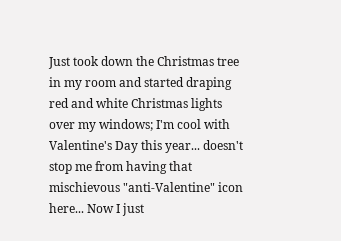Just took down the Christmas tree in my room and started draping red and white Christmas lights over my windows; I'm cool with Valentine's Day this year... doesn't stop me from having that mischievous "anti-Valentine" icon here... Now I just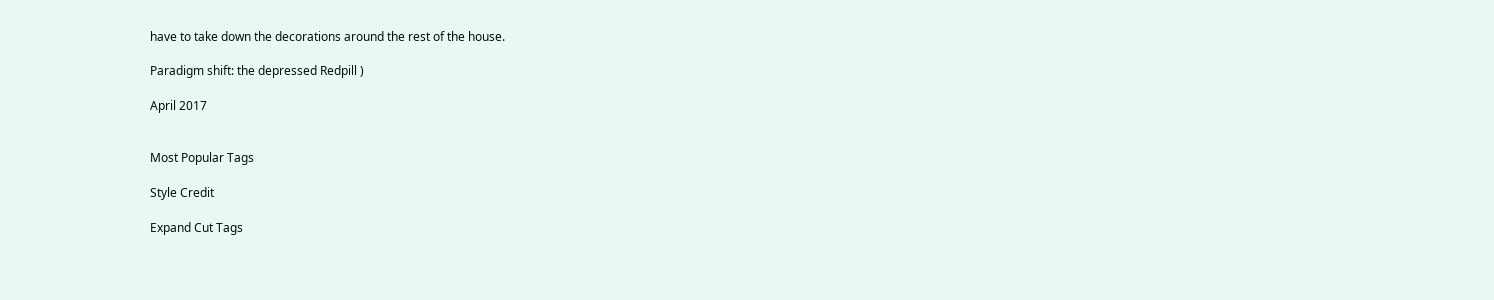have to take down the decorations around the rest of the house.

Paradigm shift: the depressed Redpill )

April 2017


Most Popular Tags

Style Credit

Expand Cut Tags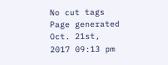No cut tags
Page generated Oct. 21st, 2017 09:13 pm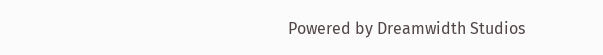Powered by Dreamwidth Studios